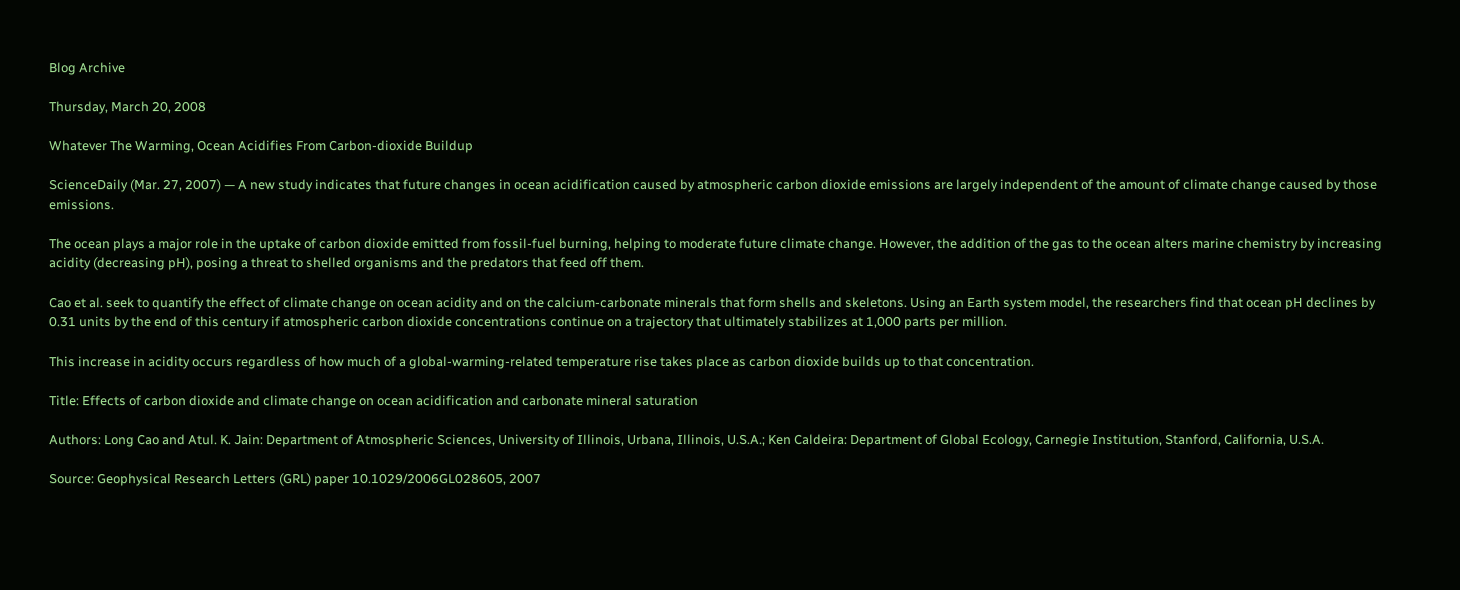Blog Archive

Thursday, March 20, 2008

Whatever The Warming, Ocean Acidifies From Carbon-dioxide Buildup

ScienceDaily (Mar. 27, 2007) — A new study indicates that future changes in ocean acidification caused by atmospheric carbon dioxide emissions are largely independent of the amount of climate change caused by those emissions.

The ocean plays a major role in the uptake of carbon dioxide emitted from fossil-fuel burning, helping to moderate future climate change. However, the addition of the gas to the ocean alters marine chemistry by increasing acidity (decreasing pH), posing a threat to shelled organisms and the predators that feed off them.

Cao et al. seek to quantify the effect of climate change on ocean acidity and on the calcium-carbonate minerals that form shells and skeletons. Using an Earth system model, the researchers find that ocean pH declines by 0.31 units by the end of this century if atmospheric carbon dioxide concentrations continue on a trajectory that ultimately stabilizes at 1,000 parts per million.

This increase in acidity occurs regardless of how much of a global-warming-related temperature rise takes place as carbon dioxide builds up to that concentration.

Title: Effects of carbon dioxide and climate change on ocean acidification and carbonate mineral saturation

Authors: Long Cao and Atul. K. Jain: Department of Atmospheric Sciences, University of Illinois, Urbana, Illinois, U.S.A.; Ken Caldeira: Department of Global Ecology, Carnegie Institution, Stanford, California, U.S.A.

Source: Geophysical Research Letters (GRL) paper 10.1029/2006GL028605, 2007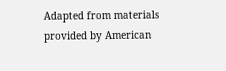Adapted from materials provided by American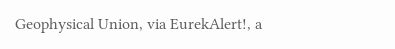Geophysical Union, via EurekAlert!, a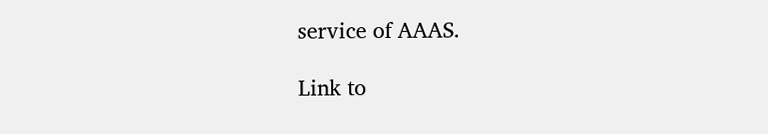service of AAAS.

Link to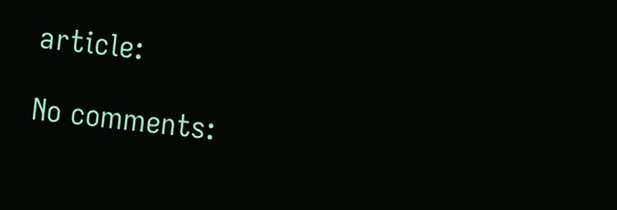article:

No comments: